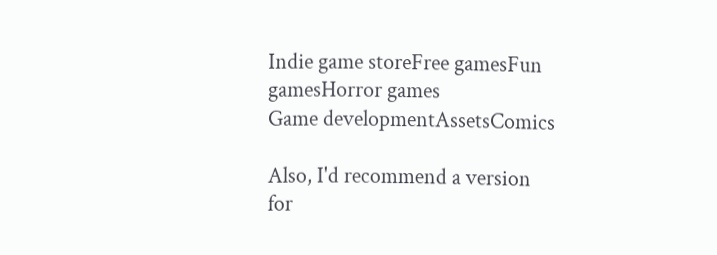Indie game storeFree gamesFun gamesHorror games
Game developmentAssetsComics

Also, I'd recommend a version for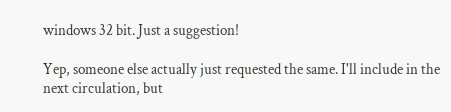windows 32 bit. Just a suggestion!

Yep, someone else actually just requested the same. I'll include in the next circulation, but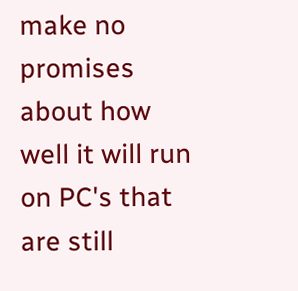make no promises about how well it will run on PC's that are still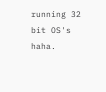running 32 bit OS's haha.